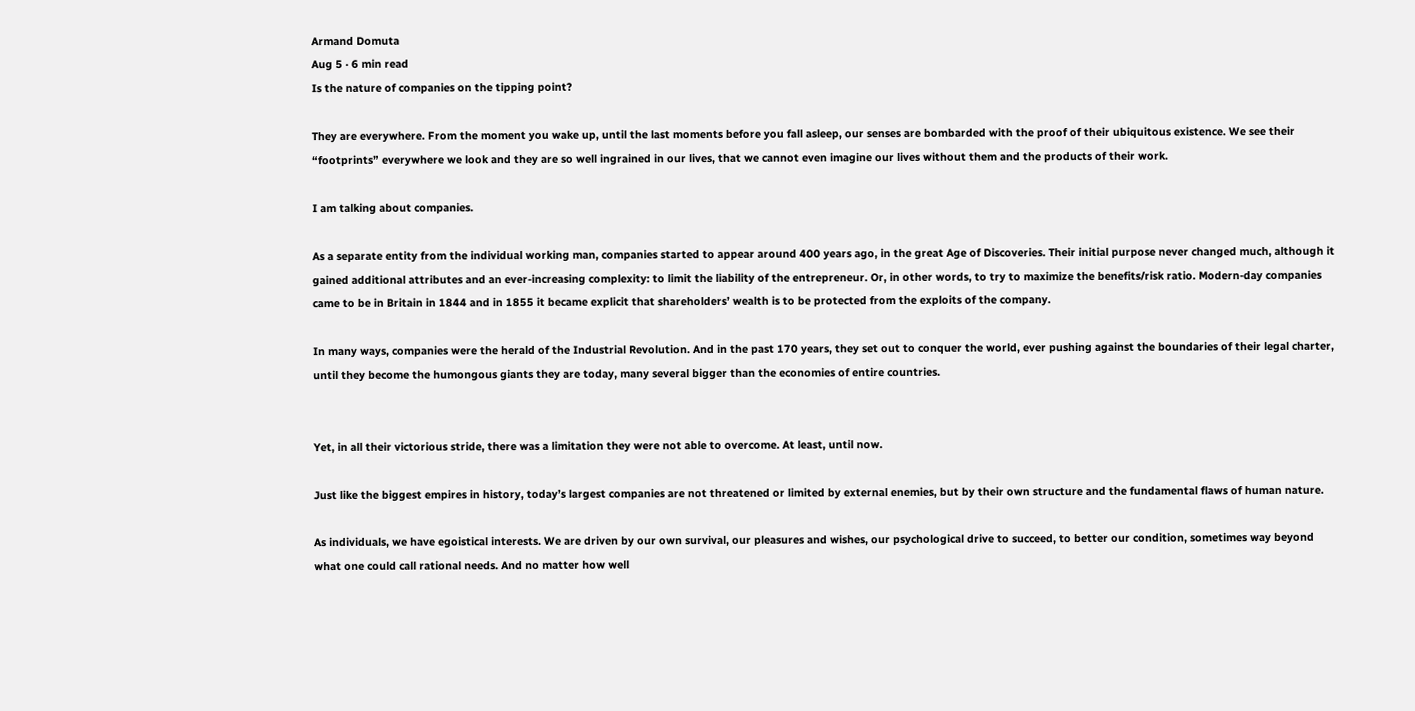Armand Domuta
Aug 5 · 6 min read
Is the nature of companies on the tipping point?

They are everywhere. From the moment you wake up, until the last moments before you fall asleep, our senses are bombarded with the proof of their ubiquitous existence. We see their “footprints” everywhere we look and they are so well ingrained in our lives, that we cannot even imagine our lives without them and the products of their work.

I am talking about companies.

As a separate entity from the individual working man, companies started to appear around 400 years ago, in the great Age of Discoveries. Their initial purpose never changed much, although it gained additional attributes and an ever-increasing complexity: to limit the liability of the entrepreneur. Or, in other words, to try to maximize the benefits/risk ratio. Modern-day companies came to be in Britain in 1844 and in 1855 it became explicit that shareholders’ wealth is to be protected from the exploits of the company.

In many ways, companies were the herald of the Industrial Revolution. And in the past 170 years, they set out to conquer the world, ever pushing against the boundaries of their legal charter, until they become the humongous giants they are today, many several bigger than the economies of entire countries.


Yet, in all their victorious stride, there was a limitation they were not able to overcome. At least, until now.

Just like the biggest empires in history, today’s largest companies are not threatened or limited by external enemies, but by their own structure and the fundamental flaws of human nature.

As individuals, we have egoistical interests. We are driven by our own survival, our pleasures and wishes, our psychological drive to succeed, to better our condition, sometimes way beyond what one could call rational needs. And no matter how well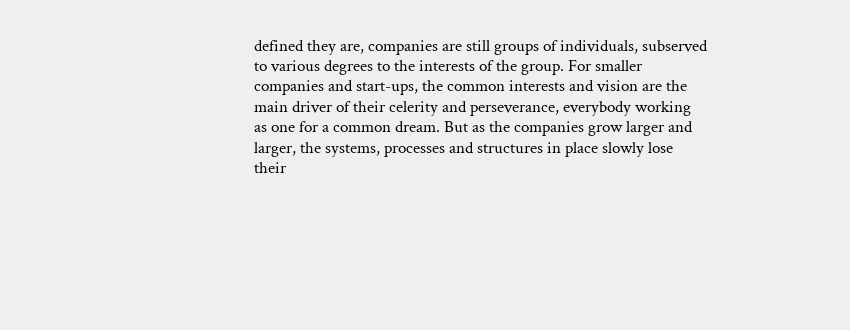defined they are, companies are still groups of individuals, subserved to various degrees to the interests of the group. For smaller companies and start-ups, the common interests and vision are the main driver of their celerity and perseverance, everybody working as one for a common dream. But as the companies grow larger and larger, the systems, processes and structures in place slowly lose their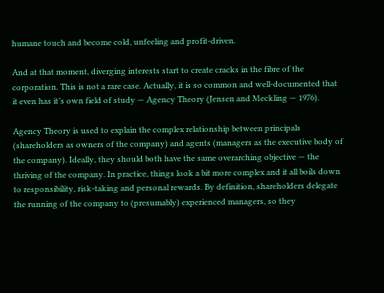humane touch and become cold, unfeeling and profit-driven.

And at that moment, diverging interests start to create cracks in the fibre of the corporation. This is not a rare case. Actually, it is so common and well-documented that it even has it’s own field of study — Agency Theory (Jensen and Meckling — 1976).

Agency Theory is used to explain the complex relationship between principals (shareholders as owners of the company) and agents (managers as the executive body of the company). Ideally, they should both have the same overarching objective — the thriving of the company. In practice, things look a bit more complex and it all boils down to responsibility, risk-taking and personal rewards. By definition, shareholders delegate the running of the company to (presumably) experienced managers, so they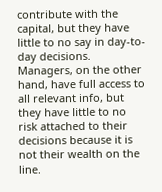contribute with the capital, but they have little to no say in day-to-day decisions. Managers, on the other hand, have full access to all relevant info, but they have little to no risk attached to their decisions because it is not their wealth on the line.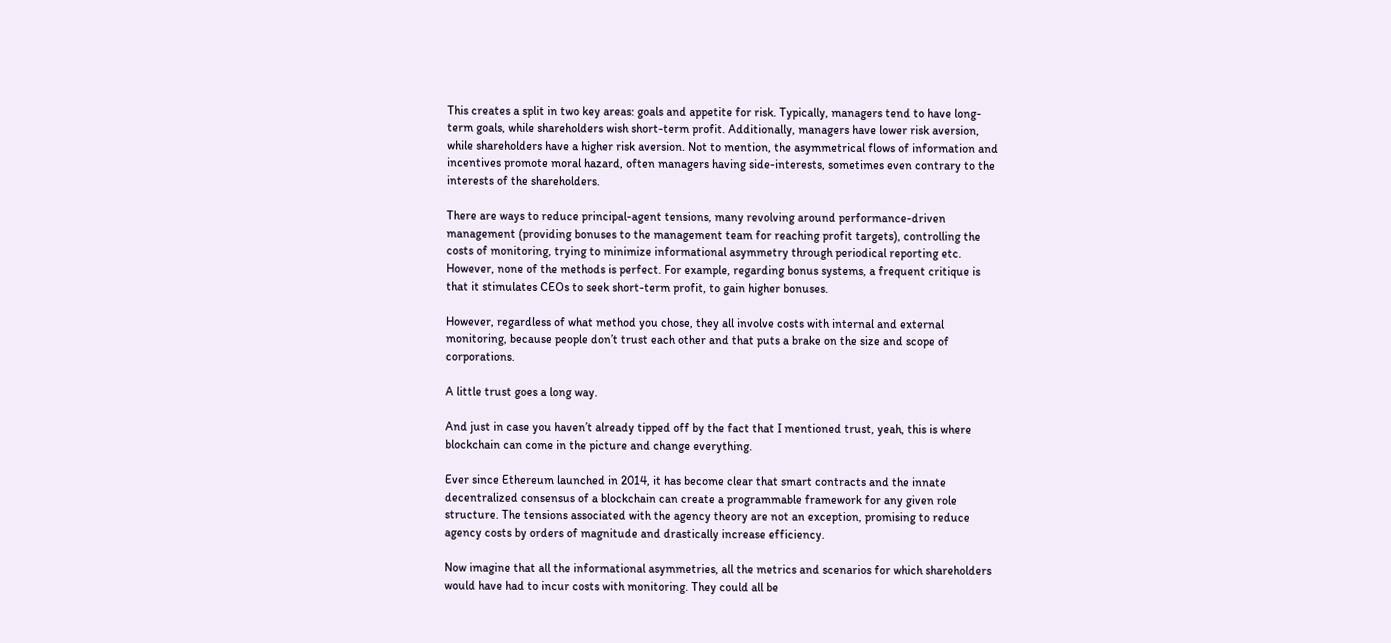This creates a split in two key areas: goals and appetite for risk. Typically, managers tend to have long-term goals, while shareholders wish short-term profit. Additionally, managers have lower risk aversion, while shareholders have a higher risk aversion. Not to mention, the asymmetrical flows of information and incentives promote moral hazard, often managers having side-interests, sometimes even contrary to the interests of the shareholders.

There are ways to reduce principal-agent tensions, many revolving around performance-driven management (providing bonuses to the management team for reaching profit targets), controlling the costs of monitoring, trying to minimize informational asymmetry through periodical reporting etc. However, none of the methods is perfect. For example, regarding bonus systems, a frequent critique is that it stimulates CEOs to seek short-term profit, to gain higher bonuses.

However, regardless of what method you chose, they all involve costs with internal and external monitoring, because people don’t trust each other and that puts a brake on the size and scope of corporations.

A little trust goes a long way.

And just in case you haven’t already tipped off by the fact that I mentioned trust, yeah, this is where blockchain can come in the picture and change everything.

Ever since Ethereum launched in 2014, it has become clear that smart contracts and the innate decentralized consensus of a blockchain can create a programmable framework for any given role structure. The tensions associated with the agency theory are not an exception, promising to reduce agency costs by orders of magnitude and drastically increase efficiency.

Now imagine that all the informational asymmetries, all the metrics and scenarios for which shareholders would have had to incur costs with monitoring. They could all be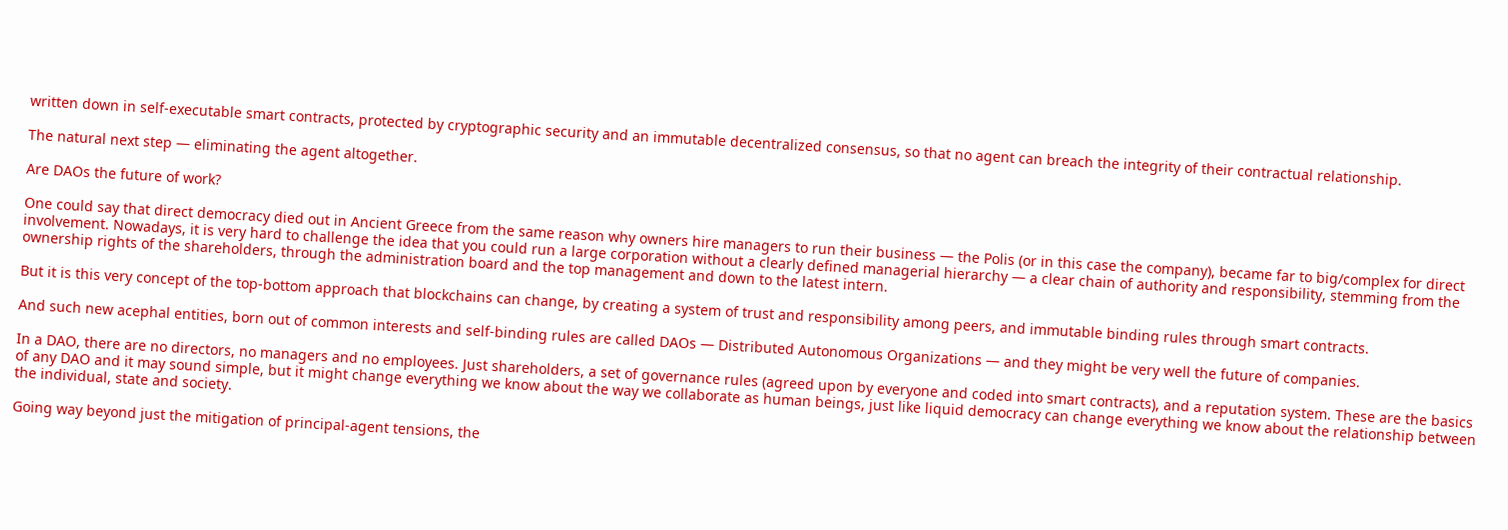written down in self-executable smart contracts, protected by cryptographic security and an immutable decentralized consensus, so that no agent can breach the integrity of their contractual relationship.

The natural next step — eliminating the agent altogether.

Are DAOs the future of work?

One could say that direct democracy died out in Ancient Greece from the same reason why owners hire managers to run their business — the Polis (or in this case the company), became far to big/complex for direct involvement. Nowadays, it is very hard to challenge the idea that you could run a large corporation without a clearly defined managerial hierarchy — a clear chain of authority and responsibility, stemming from the ownership rights of the shareholders, through the administration board and the top management and down to the latest intern.

But it is this very concept of the top-bottom approach that blockchains can change, by creating a system of trust and responsibility among peers, and immutable binding rules through smart contracts.

And such new acephal entities, born out of common interests and self-binding rules are called DAOs — Distributed Autonomous Organizations — and they might be very well the future of companies.

In a DAO, there are no directors, no managers and no employees. Just shareholders, a set of governance rules (agreed upon by everyone and coded into smart contracts), and a reputation system. These are the basics of any DAO and it may sound simple, but it might change everything we know about the way we collaborate as human beings, just like liquid democracy can change everything we know about the relationship between the individual, state and society.

Going way beyond just the mitigation of principal-agent tensions, the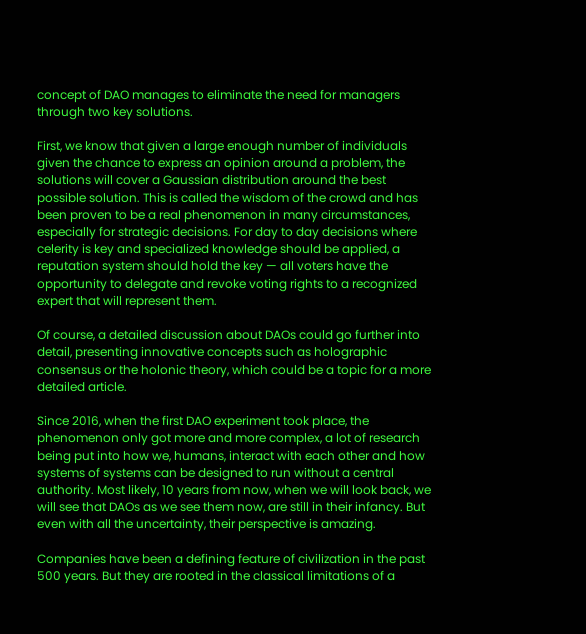concept of DAO manages to eliminate the need for managers through two key solutions.

First, we know that given a large enough number of individuals given the chance to express an opinion around a problem, the solutions will cover a Gaussian distribution around the best possible solution. This is called the wisdom of the crowd and has been proven to be a real phenomenon in many circumstances, especially for strategic decisions. For day to day decisions where celerity is key and specialized knowledge should be applied, a reputation system should hold the key — all voters have the opportunity to delegate and revoke voting rights to a recognized expert that will represent them.

Of course, a detailed discussion about DAOs could go further into detail, presenting innovative concepts such as holographic consensus or the holonic theory, which could be a topic for a more detailed article.

Since 2016, when the first DAO experiment took place, the phenomenon only got more and more complex, a lot of research being put into how we, humans, interact with each other and how systems of systems can be designed to run without a central authority. Most likely, 10 years from now, when we will look back, we will see that DAOs as we see them now, are still in their infancy. But even with all the uncertainty, their perspective is amazing.

Companies have been a defining feature of civilization in the past 500 years. But they are rooted in the classical limitations of a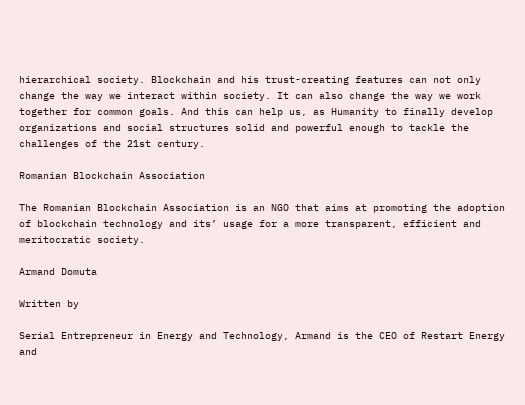hierarchical society. Blockchain and his trust-creating features can not only change the way we interact within society. It can also change the way we work together for common goals. And this can help us, as Humanity to finally develop organizations and social structures solid and powerful enough to tackle the challenges of the 21st century.

Romanian Blockchain Association

The Romanian Blockchain Association is an NGO that aims at promoting the adoption of blockchain technology and its’ usage for a more transparent, efficient and meritocratic society.

Armand Domuta

Written by

Serial Entrepreneur in Energy and Technology, Armand is the CEO of Restart Energy and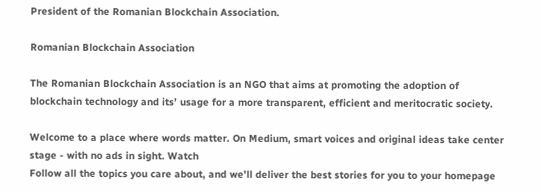President of the Romanian Blockchain Association.

Romanian Blockchain Association

The Romanian Blockchain Association is an NGO that aims at promoting the adoption of blockchain technology and its’ usage for a more transparent, efficient and meritocratic society.

Welcome to a place where words matter. On Medium, smart voices and original ideas take center stage - with no ads in sight. Watch
Follow all the topics you care about, and we’ll deliver the best stories for you to your homepage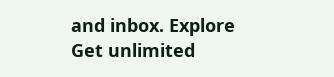and inbox. Explore
Get unlimited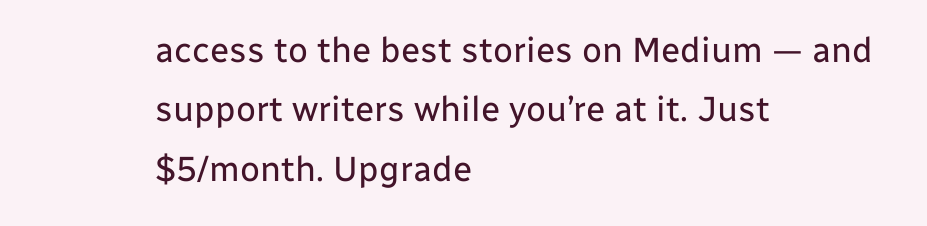access to the best stories on Medium — and support writers while you’re at it. Just $5/month. Upgrade